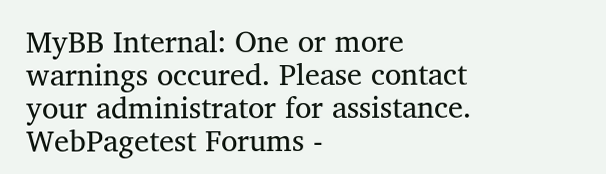MyBB Internal: One or more warnings occured. Please contact your administrator for assistance.
WebPagetest Forums -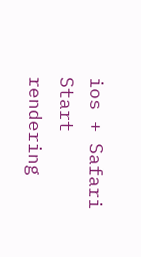ios + Safari Start rendering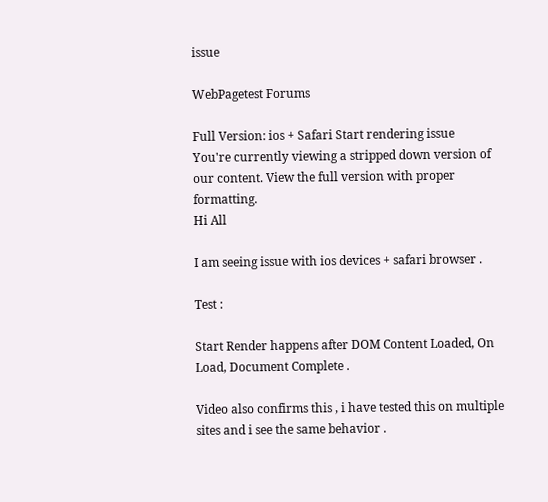issue

WebPagetest Forums

Full Version: ios + Safari Start rendering issue
You're currently viewing a stripped down version of our content. View the full version with proper formatting.
Hi All

I am seeing issue with ios devices + safari browser .

Test :

Start Render happens after DOM Content Loaded, On Load, Document Complete .

Video also confirms this , i have tested this on multiple sites and i see the same behavior .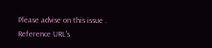Please advise on this issue .
Reference URL's